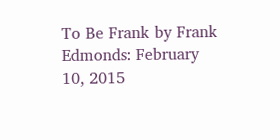To Be Frank by Frank Edmonds: February 10, 2015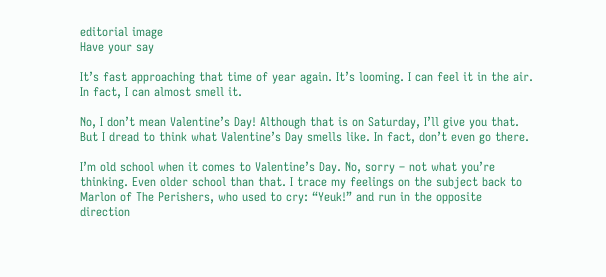editorial image
Have your say

It’s fast approaching that time of year again. It’s looming. I can feel it in the air. In fact, I can almost smell it.

No, I don’t mean Valentine’s Day! Although that is on Saturday, I’ll give you that. But I dread to think what Valentine’s Day smells like. In fact, don’t even go there.

I’m old school when it comes to Valentine’s Day. No, sorry – not what you’re thinking. Even older school than that. I trace my feelings on the subject back to Marlon of The Perishers, who used to cry: “Yeuk!” and run in the opposite direction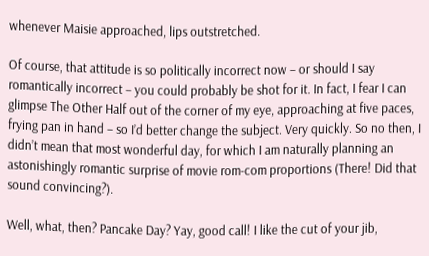whenever Maisie approached, lips outstretched.

Of course, that attitude is so politically incorrect now – or should I say romantically incorrect – you could probably be shot for it. In fact, I fear I can glimpse The Other Half out of the corner of my eye, approaching at five paces, frying pan in hand – so I’d better change the subject. Very quickly. So no then, I didn’t mean that most wonderful day, for which I am naturally planning an astonishingly romantic surprise of movie rom-com proportions (There! Did that sound convincing?).

Well, what, then? Pancake Day? Yay, good call! I like the cut of your jib,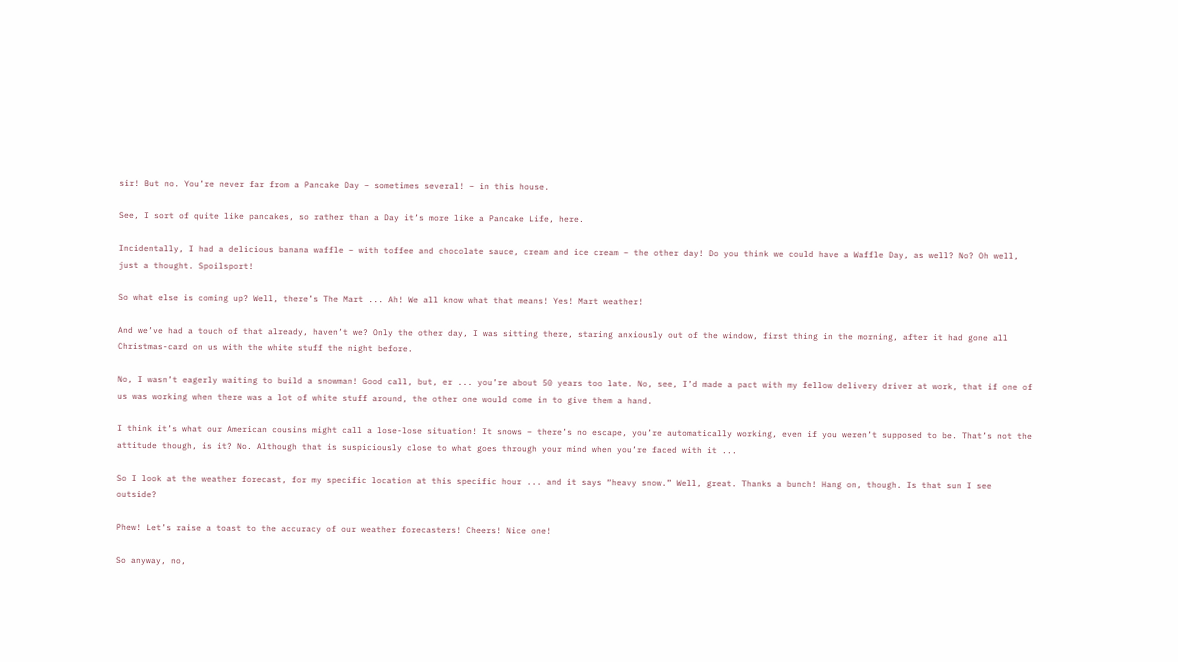sir! But no. You’re never far from a Pancake Day – sometimes several! – in this house.

See, I sort of quite like pancakes, so rather than a Day it’s more like a Pancake Life, here.

Incidentally, I had a delicious banana waffle – with toffee and chocolate sauce, cream and ice cream – the other day! Do you think we could have a Waffle Day, as well? No? Oh well, just a thought. Spoilsport!

So what else is coming up? Well, there’s The Mart ... Ah! We all know what that means! Yes! Mart weather!

And we’ve had a touch of that already, haven’t we? Only the other day, I was sitting there, staring anxiously out of the window, first thing in the morning, after it had gone all Christmas-card on us with the white stuff the night before.

No, I wasn’t eagerly waiting to build a snowman! Good call, but, er ... you’re about 50 years too late. No, see, I’d made a pact with my fellow delivery driver at work, that if one of us was working when there was a lot of white stuff around, the other one would come in to give them a hand.

I think it’s what our American cousins might call a lose-lose situation! It snows – there’s no escape, you’re automatically working, even if you weren’t supposed to be. That’s not the attitude though, is it? No. Although that is suspiciously close to what goes through your mind when you’re faced with it ...

So I look at the weather forecast, for my specific location at this specific hour ... and it says “heavy snow.” Well, great. Thanks a bunch! Hang on, though. Is that sun I see outside?

Phew! Let’s raise a toast to the accuracy of our weather forecasters! Cheers! Nice one!

So anyway, no,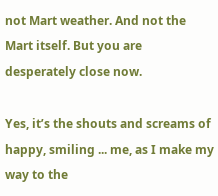not Mart weather. And not the Mart itself. But you are desperately close now.

Yes, it’s the shouts and screams of happy, smiling ... me, as I make my way to the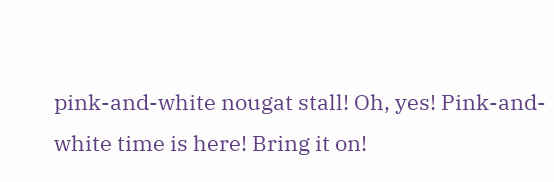pink-and-white nougat stall! Oh, yes! Pink-and-white time is here! Bring it on!